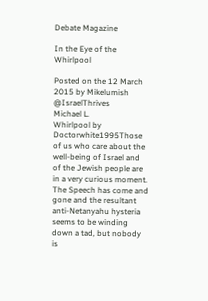Debate Magazine

In the Eye of the Whirlpool

Posted on the 12 March 2015 by Mikelumish @IsraelThrives
Michael L.
Whirlpool by Doctorwhite1995Those of us who care about the well-being of Israel and of the Jewish people are in a very curious moment.
The Speech has come and gone and the resultant anti-Netanyahu hysteria seems to be winding down a tad, but nobody is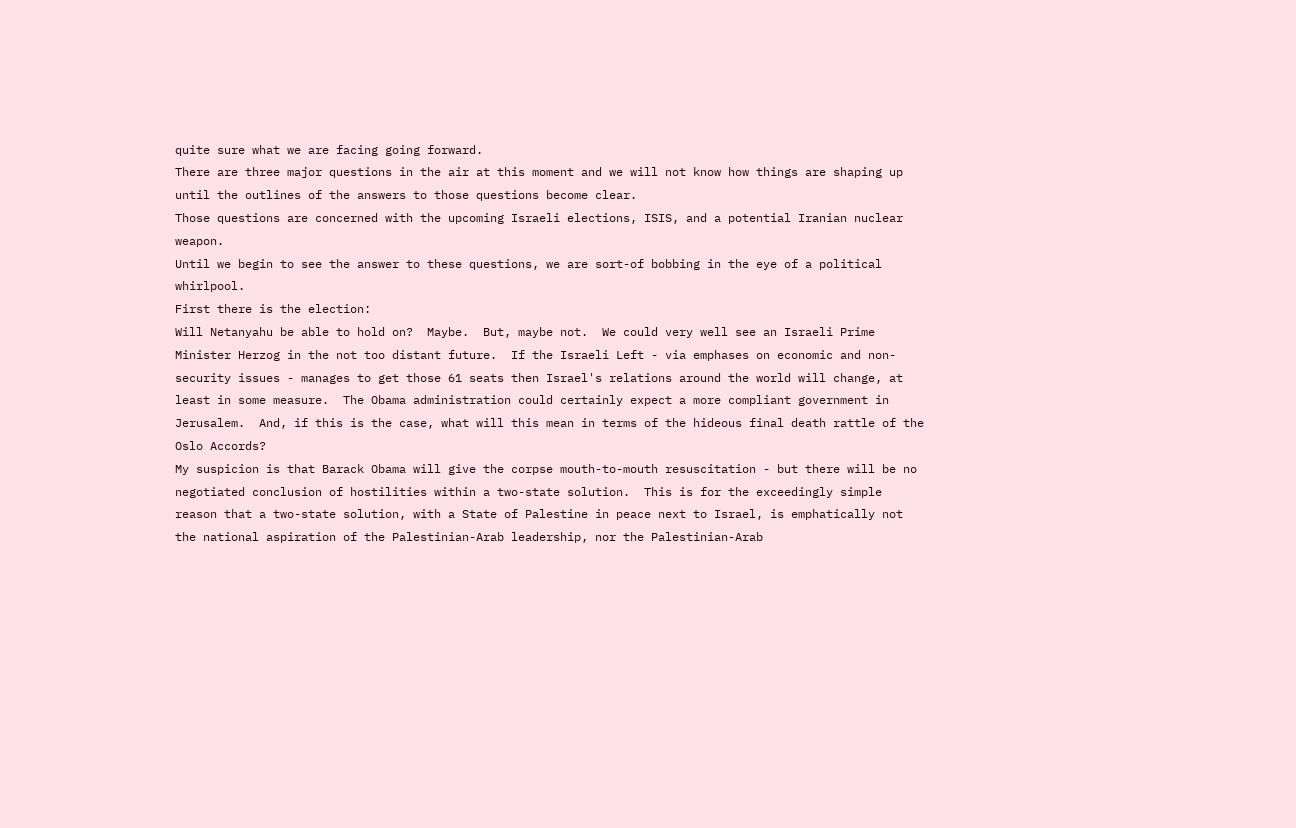quite sure what we are facing going forward.
There are three major questions in the air at this moment and we will not know how things are shaping up until the outlines of the answers to those questions become clear.
Those questions are concerned with the upcoming Israeli elections, ISIS, and a potential Iranian nuclear weapon.
Until we begin to see the answer to these questions, we are sort-of bobbing in the eye of a political whirlpool.
First there is the election:
Will Netanyahu be able to hold on?  Maybe.  But, maybe not.  We could very well see an Israeli Prime Minister Herzog in the not too distant future.  If the Israeli Left - via emphases on economic and non-security issues - manages to get those 61 seats then Israel's relations around the world will change, at least in some measure.  The Obama administration could certainly expect a more compliant government in Jerusalem.  And, if this is the case, what will this mean in terms of the hideous final death rattle of the Oslo Accords?
My suspicion is that Barack Obama will give the corpse mouth-to-mouth resuscitation - but there will be no negotiated conclusion of hostilities within a two-state solution.  This is for the exceedingly simple reason that a two-state solution, with a State of Palestine in peace next to Israel, is emphatically not the national aspiration of the Palestinian-Arab leadership, nor the Palestinian-Arab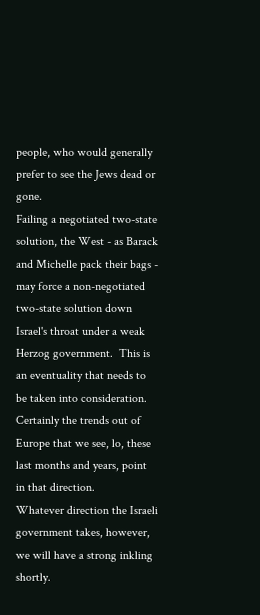people, who would generally prefer to see the Jews dead or gone.
Failing a negotiated two-state solution, the West - as Barack and Michelle pack their bags - may force a non-negotiated two-state solution down Israel's throat under a weak Herzog government.  This is an eventuality that needs to be taken into consideration.  Certainly the trends out of Europe that we see, lo, these last months and years, point in that direction.
Whatever direction the Israeli government takes, however, we will have a strong inkling shortly.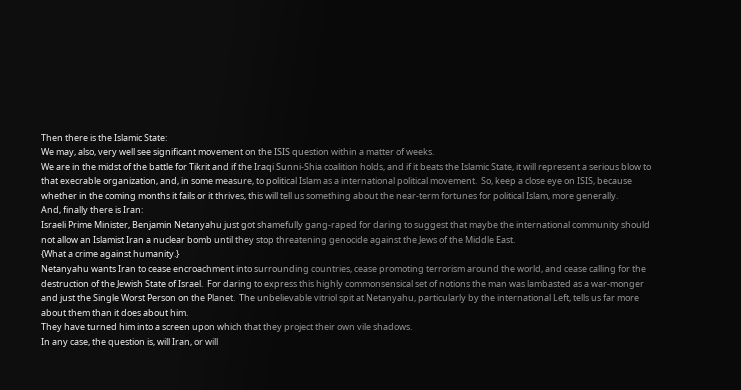Then there is the Islamic State:
We may, also, very well see significant movement on the ISIS question within a matter of weeks.
We are in the midst of the battle for Tikrit and if the Iraqi Sunni-Shia coalition holds, and if it beats the Islamic State, it will represent a serious blow to that execrable organization, and, in some measure, to political Islam as a international political movement.  So, keep a close eye on ISIS, because whether in the coming months it fails or it thrives, this will tell us something about the near-term fortunes for political Islam, more generally.
And, finally there is Iran:
Israeli Prime Minister, Benjamin Netanyahu just got shamefully gang-raped for daring to suggest that maybe the international community should not allow an Islamist Iran a nuclear bomb until they stop threatening genocide against the Jews of the Middle East.
{What a crime against humanity.}
Netanyahu wants Iran to cease encroachment into surrounding countries, cease promoting terrorism around the world, and cease calling for the destruction of the Jewish State of Israel.  For daring to express this highly commonsensical set of notions the man was lambasted as a war-monger and just the Single Worst Person on the Planet.  The unbelievable vitriol spit at Netanyahu, particularly by the international Left, tells us far more about them than it does about him.
They have turned him into a screen upon which that they project their own vile shadows.
In any case, the question is, will Iran, or will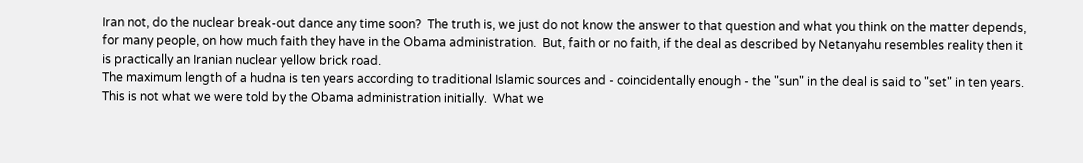Iran not, do the nuclear break-out dance any time soon?  The truth is, we just do not know the answer to that question and what you think on the matter depends, for many people, on how much faith they have in the Obama administration.  But, faith or no faith, if the deal as described by Netanyahu resembles reality then it is practically an Iranian nuclear yellow brick road.
The maximum length of a hudna is ten years according to traditional Islamic sources and - coincidentally enough - the "sun" in the deal is said to "set" in ten years.
This is not what we were told by the Obama administration initially.  What we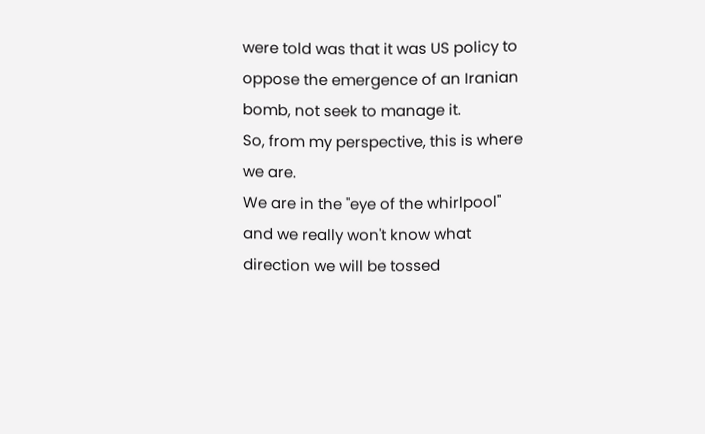were told was that it was US policy to oppose the emergence of an Iranian bomb, not seek to manage it.
So, from my perspective, this is where we are.
We are in the "eye of the whirlpool" and we really won't know what direction we will be tossed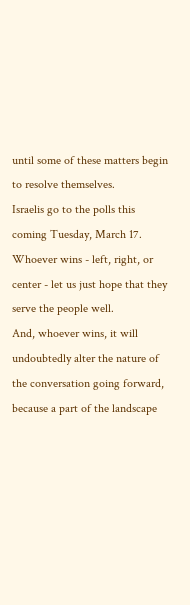until some of these matters begin to resolve themselves.
Israelis go to the polls this coming Tuesday, March 17.
Whoever wins - left, right, or center - let us just hope that they serve the people well.
And, whoever wins, it will undoubtedly alter the nature of the conversation going forward, because a part of the landscape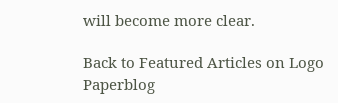will become more clear.

Back to Featured Articles on Logo Paperblog